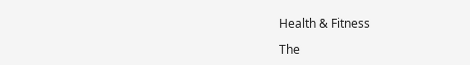Health & Fitness

The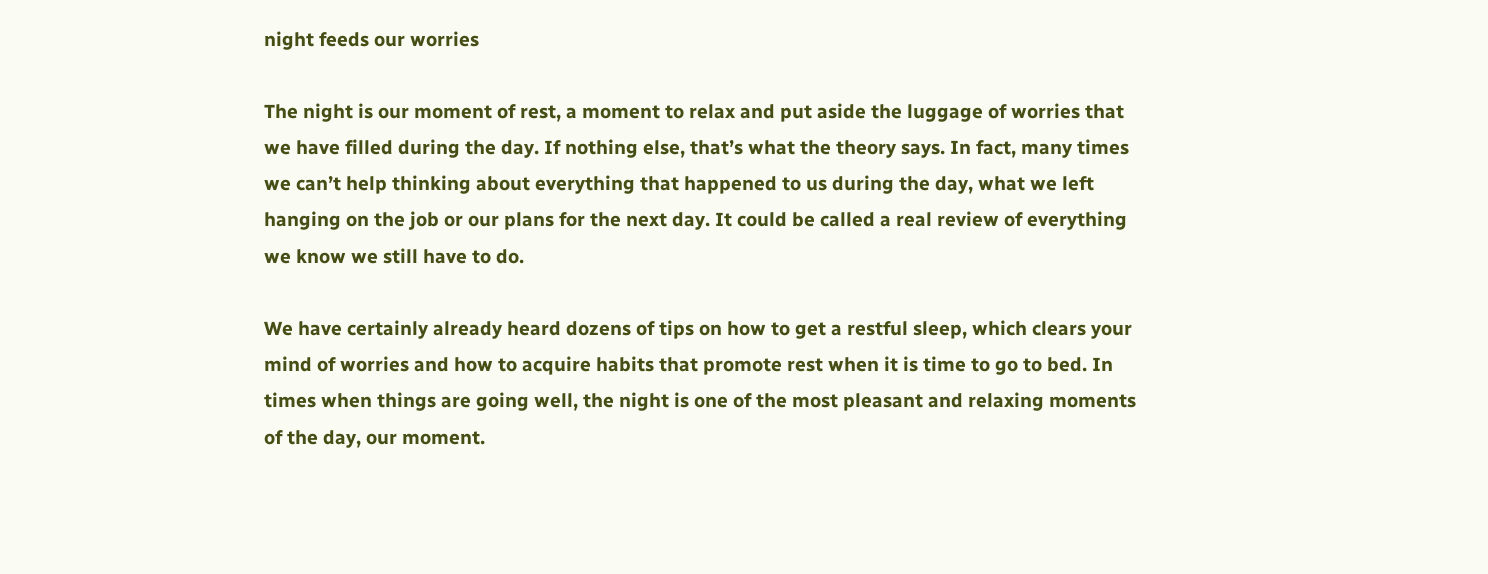night feeds our worries

The night is our moment of rest, a moment to relax and put aside the luggage of worries that we have filled during the day. If nothing else, that’s what the theory says. In fact, many times we can’t help thinking about everything that happened to us during the day, what we left hanging on the job or our plans for the next day. It could be called a real review of everything we know we still have to do.

We have certainly already heard dozens of tips on how to get a restful sleep, which clears your mind of worries and how to acquire habits that promote rest when it is time to go to bed. In times when things are going well, the night is one of the most pleasant and relaxing moments of the day, our moment.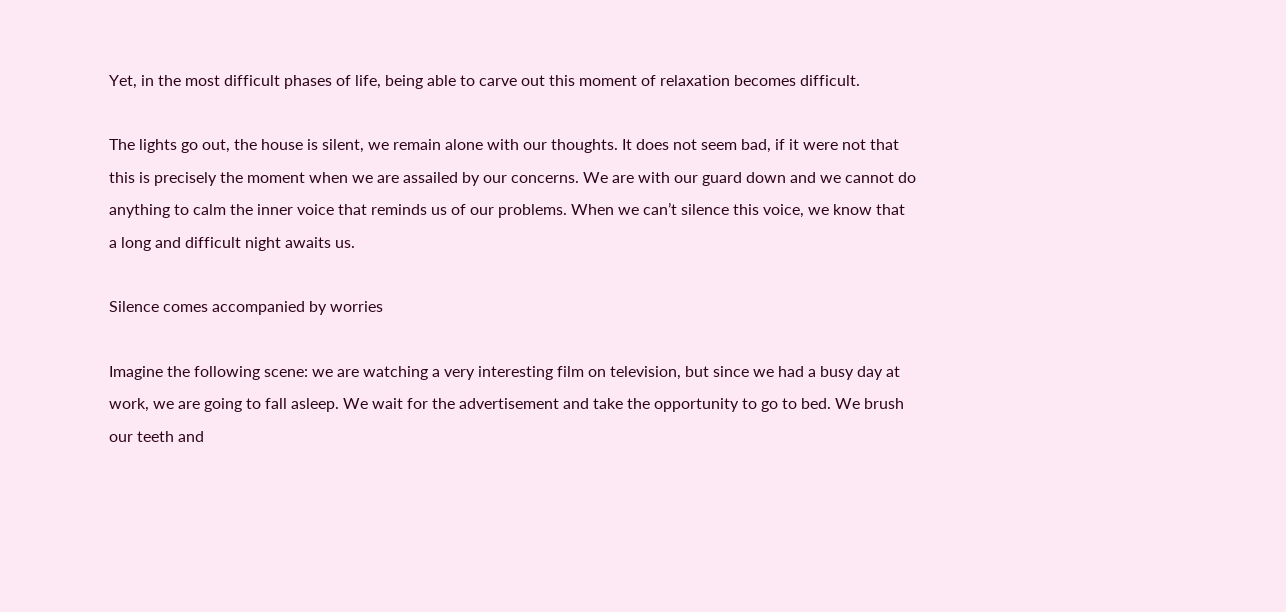Yet, in the most difficult phases of life, being able to carve out this moment of relaxation becomes difficult.

The lights go out, the house is silent, we remain alone with our thoughts. It does not seem bad, if it were not that this is precisely the moment when we are assailed by our concerns. We are with our guard down and we cannot do anything to calm the inner voice that reminds us of our problems. When we can’t silence this voice, we know that a long and difficult night awaits us.

Silence comes accompanied by worries

Imagine the following scene: we are watching a very interesting film on television, but since we had a busy day at work, we are going to fall asleep. We wait for the advertisement and take the opportunity to go to bed. We brush our teeth and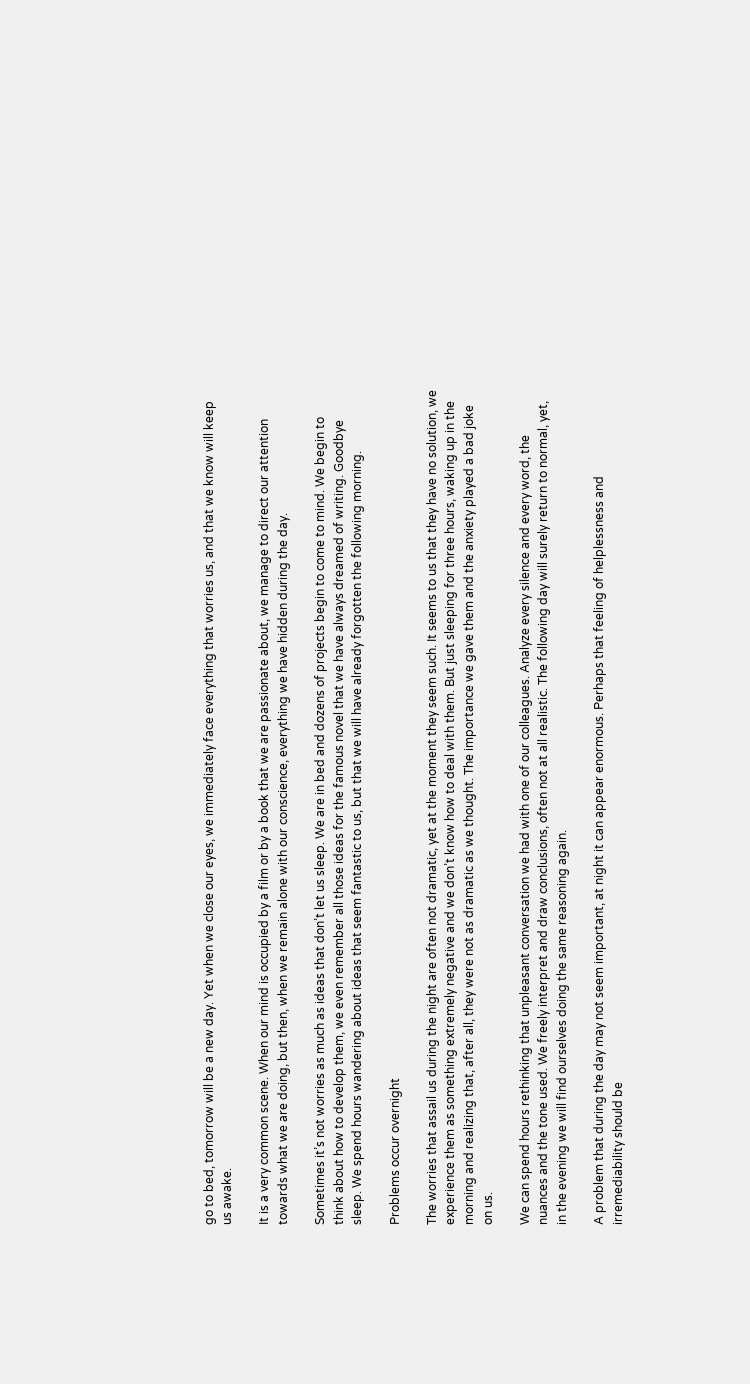go to bed, tomorrow will be a new day. Yet when we close our eyes, we immediately face everything that worries us, and that we know will keep us awake.

It is a very common scene. When our mind is occupied by a film or by a book that we are passionate about, we manage to direct our attention towards what we are doing, but then, when we remain alone with our conscience, everything we have hidden during the day.

Sometimes it’s not worries as much as ideas that don’t let us sleep. We are in bed and dozens of projects begin to come to mind. We begin to think about how to develop them, we even remember all those ideas for the famous novel that we have always dreamed of writing. Goodbye sleep. We spend hours wandering about ideas that seem fantastic to us, but that we will have already forgotten the following morning.

Problems occur overnight

The worries that assail us during the night are often not dramatic, yet at the moment they seem such. It seems to us that they have no solution, we experience them as something extremely negative and we don’t know how to deal with them. But just sleeping for three hours, waking up in the morning and realizing that, after all, they were not as dramatic as we thought. The importance we gave them and the anxiety played a bad joke on us.

We can spend hours rethinking that unpleasant conversation we had with one of our colleagues. Analyze every silence and every word, the nuances and the tone used. We freely interpret and draw conclusions, often not at all realistic. The following day will surely return to normal, yet, in the evening we will find ourselves doing the same reasoning again.

A problem that during the day may not seem important, at night it can appear enormous. Perhaps that feeling of helplessness and irremediability should be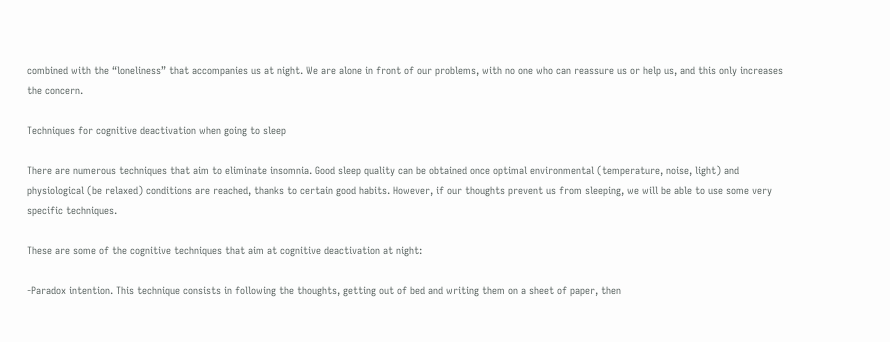combined with the “loneliness” that accompanies us at night. We are alone in front of our problems, with no one who can reassure us or help us, and this only increases the concern.

Techniques for cognitive deactivation when going to sleep

There are numerous techniques that aim to eliminate insomnia. Good sleep quality can be obtained once optimal environmental (temperature, noise, light) and physiological (be relaxed) conditions are reached, thanks to certain good habits. However, if our thoughts prevent us from sleeping, we will be able to use some very specific techniques.

These are some of the cognitive techniques that aim at cognitive deactivation at night:

-Paradox intention. This technique consists in following the thoughts, getting out of bed and writing them on a sheet of paper, then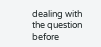dealing with the question before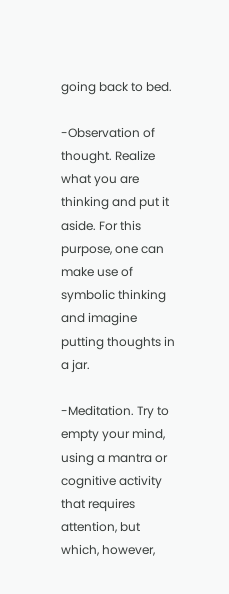going back to bed.

-Observation of thought. Realize what you are thinking and put it aside. For this purpose, one can make use of symbolic thinking and imagine putting thoughts in a jar.

-Meditation. Try to empty your mind, using a mantra or cognitive activity that requires attention, but which, however,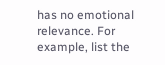has no emotional relevance. For example, list the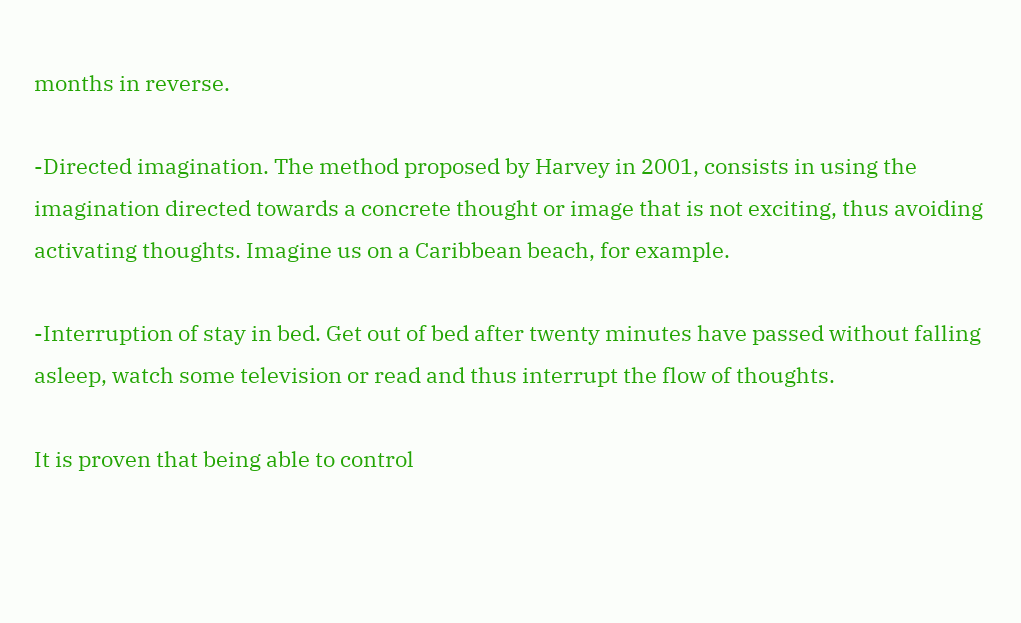months in reverse.

-Directed imagination. The method proposed by Harvey in 2001, consists in using the imagination directed towards a concrete thought or image that is not exciting, thus avoiding activating thoughts. Imagine us on a Caribbean beach, for example.

-Interruption of stay in bed. Get out of bed after twenty minutes have passed without falling asleep, watch some television or read and thus interrupt the flow of thoughts.

It is proven that being able to control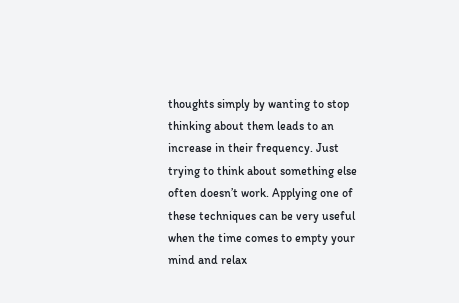thoughts simply by wanting to stop thinking about them leads to an increase in their frequency. Just trying to think about something else often doesn’t work. Applying one of these techniques can be very useful when the time comes to empty your mind and relax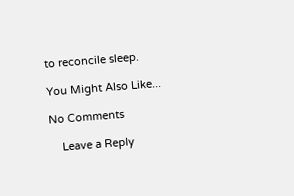to reconcile sleep.

You Might Also Like...

No Comments

    Leave a Reply